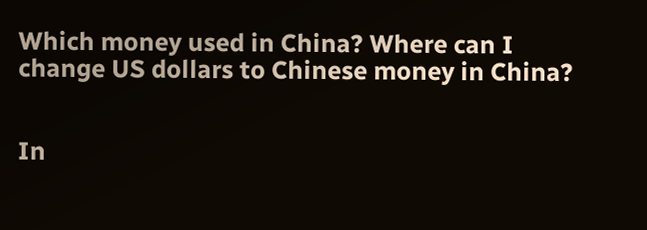Which money used in China? Where can I change US dollars to Chinese money in China?


In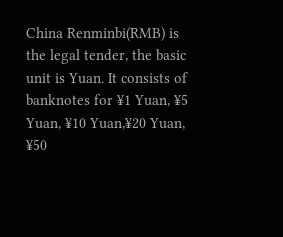China Renminbi(RMB) is the legal tender, the basic unit is Yuan. It consists of banknotes for ¥1 Yuan, ¥5 Yuan, ¥10 Yuan,¥20 Yuan, ¥50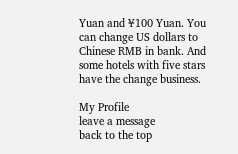Yuan and ¥100 Yuan. You can change US dollars to Chinese RMB in bank. And some hotels with five stars have the change business.

My Profile
leave a message
back to the top